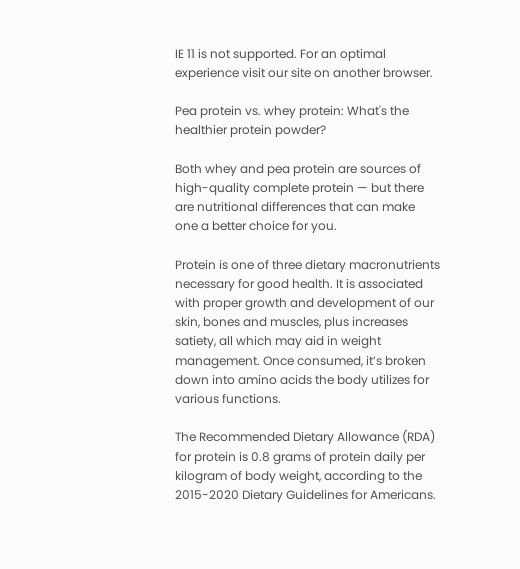IE 11 is not supported. For an optimal experience visit our site on another browser.

Pea protein vs. whey protein: What's the healthier protein powder?

Both whey and pea protein are sources of high-quality complete protein — but there are nutritional differences that can make one a better choice for you.

Protein is one of three dietary macronutrients necessary for good health. It is associated with proper growth and development of our skin, bones and muscles, plus increases satiety, all which may aid in weight management. Once consumed, it’s broken down into amino acids the body utilizes for various functions.

The Recommended Dietary Allowance (RDA) for protein is 0.8 grams of protein daily per kilogram of body weight, according to the 2015-2020 Dietary Guidelines for Americans.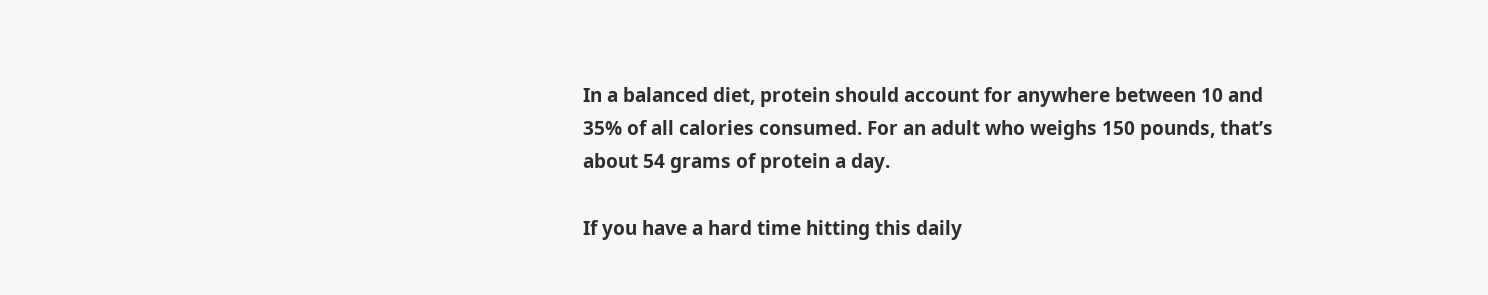In a balanced diet, protein should account for anywhere between 10 and 35% of all calories consumed. For an adult who weighs 150 pounds, that’s about 54 grams of protein a day.

If you have a hard time hitting this daily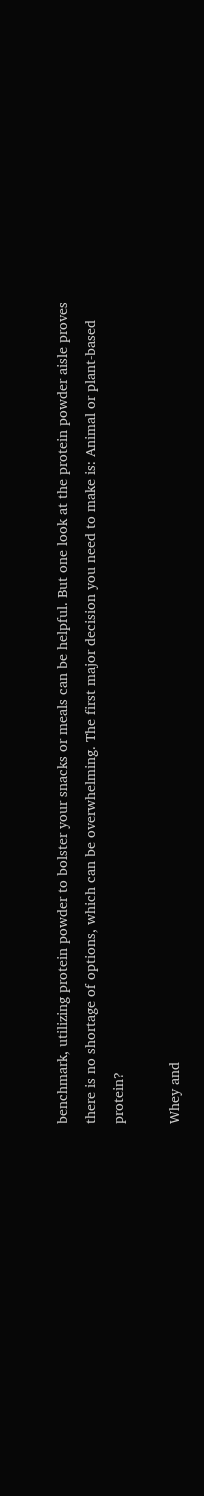benchmark, utilizing protein powder to bolster your snacks or meals can be helpful. But one look at the protein powder aisle proves there is no shortage of options, which can be overwhelming. The first major decision you need to make is: Animal or plant-based protein?

Whey and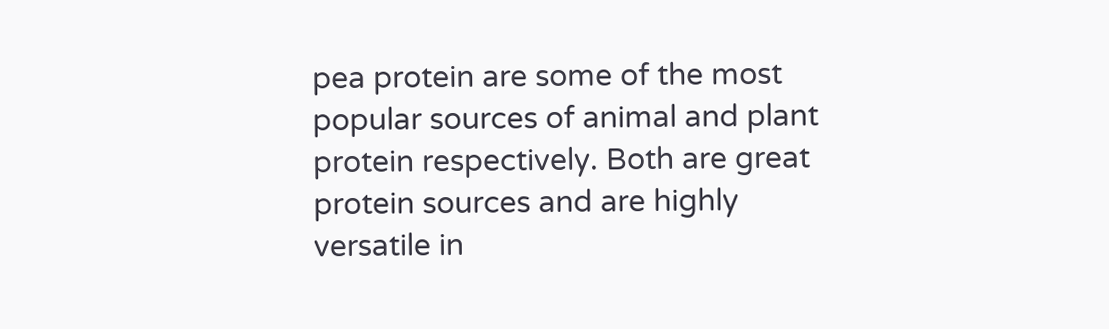pea protein are some of the most popular sources of animal and plant protein respectively. Both are great protein sources and are highly versatile in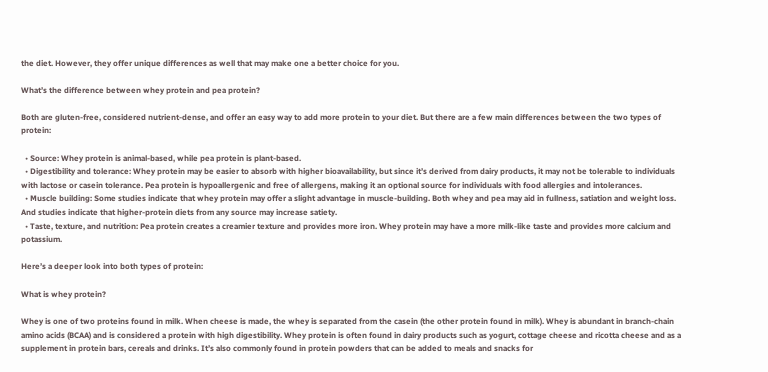the diet. However, they offer unique differences as well that may make one a better choice for you.

What’s the difference between whey protein and pea protein?

Both are gluten-free, considered nutrient-dense, and offer an easy way to add more protein to your diet. But there are a few main differences between the two types of protein:

  • Source: Whey protein is animal-based, while pea protein is plant-based.
  • Digestibility and tolerance: Whey protein may be easier to absorb with higher bioavailability, but since it’s derived from dairy products, it may not be tolerable to individuals with lactose or casein tolerance. Pea protein is hypoallergenic and free of allergens, making it an optional source for individuals with food allergies and intolerances.
  • Muscle building: Some studies indicate that whey protein may offer a slight advantage in muscle-building. Both whey and pea may aid in fullness, satiation and weight loss. And studies indicate that higher-protein diets from any source may increase satiety.
  • Taste, texture, and nutrition: Pea protein creates a creamier texture and provides more iron. Whey protein may have a more milk-like taste and provides more calcium and potassium.

Here’s a deeper look into both types of protein:

What is whey protein?

Whey is one of two proteins found in milk. When cheese is made, the whey is separated from the casein (the other protein found in milk). Whey is abundant in branch-chain amino acids (BCAA) and is considered a protein with high digestibility. Whey protein is often found in dairy products such as yogurt, cottage cheese and ricotta cheese and as a supplement in protein bars, cereals and drinks. It’s also commonly found in protein powders that can be added to meals and snacks for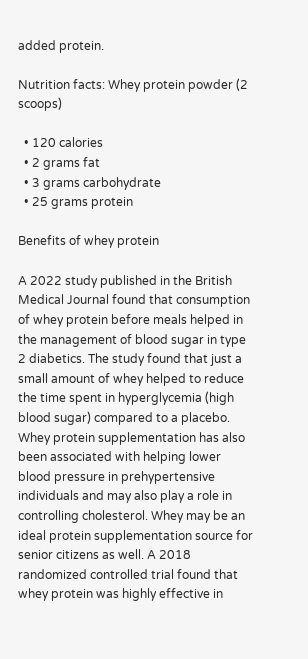added protein.

Nutrition facts: Whey protein powder (2 scoops)

  • 120 calories
  • 2 grams fat
  • 3 grams carbohydrate
  • 25 grams protein

Benefits of whey protein

A 2022 study published in the British Medical Journal found that consumption of whey protein before meals helped in the management of blood sugar in type 2 diabetics. The study found that just a small amount of whey helped to reduce the time spent in hyperglycemia (high blood sugar) compared to a placebo. Whey protein supplementation has also been associated with helping lower blood pressure in prehypertensive individuals and may also play a role in controlling cholesterol. Whey may be an ideal protein supplementation source for senior citizens as well. A 2018 randomized controlled trial found that whey protein was highly effective in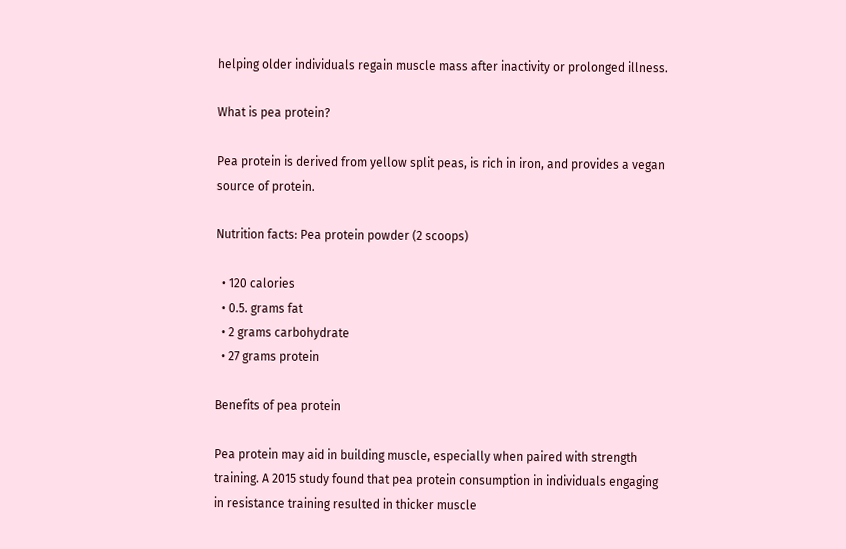helping older individuals regain muscle mass after inactivity or prolonged illness.

What is pea protein?

Pea protein is derived from yellow split peas, is rich in iron, and provides a vegan source of protein.

Nutrition facts: Pea protein powder (2 scoops)

  • 120 calories
  • 0.5. grams fat
  • 2 grams carbohydrate
  • 27 grams protein

Benefits of pea protein

Pea protein may aid in building muscle, especially when paired with strength training. A 2015 study found that pea protein consumption in individuals engaging in resistance training resulted in thicker muscle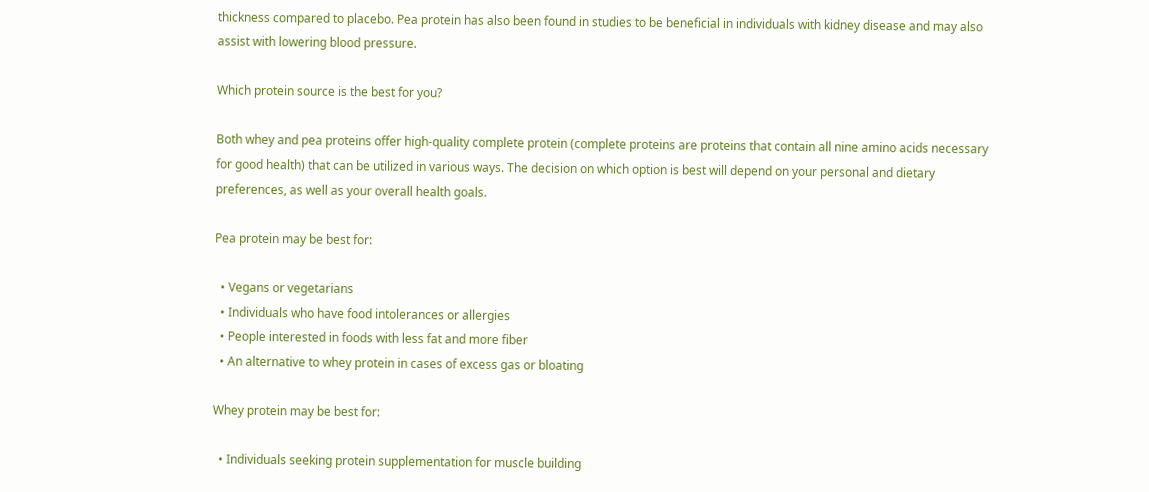thickness compared to placebo. Pea protein has also been found in studies to be beneficial in individuals with kidney disease and may also assist with lowering blood pressure.

Which protein source is the best for you?

Both whey and pea proteins offer high-quality complete protein (complete proteins are proteins that contain all nine amino acids necessary for good health) that can be utilized in various ways. The decision on which option is best will depend on your personal and dietary preferences, as well as your overall health goals.

Pea protein may be best for:

  • Vegans or vegetarians
  • Individuals who have food intolerances or allergies
  • People interested in foods with less fat and more fiber
  • An alternative to whey protein in cases of excess gas or bloating

Whey protein may be best for:

  • Individuals seeking protein supplementation for muscle building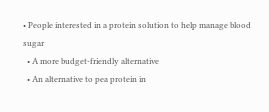• People interested in a protein solution to help manage blood sugar
  • A more budget-friendly alternative
  • An alternative to pea protein in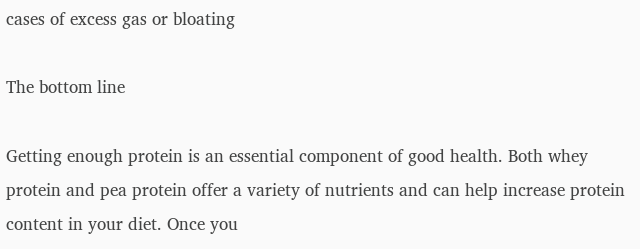cases of excess gas or bloating

The bottom line

Getting enough protein is an essential component of good health. Both whey protein and pea protein offer a variety of nutrients and can help increase protein content in your diet. Once you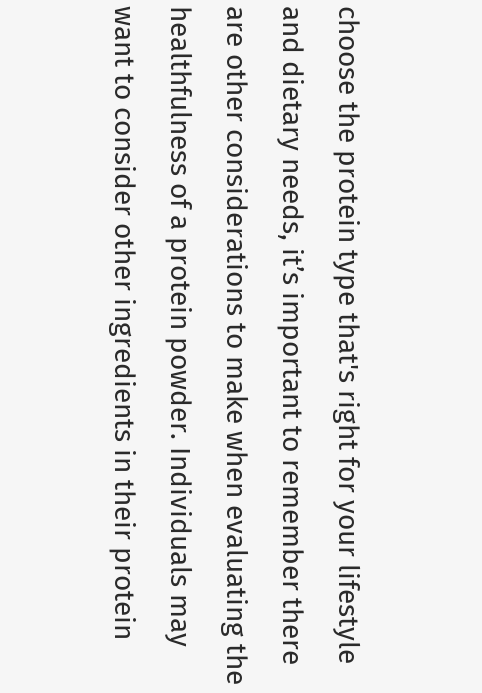choose the protein type that's right for your lifestyle and dietary needs, it’s important to remember there are other considerations to make when evaluating the healthfulness of a protein powder. Individuals may want to consider other ingredients in their protein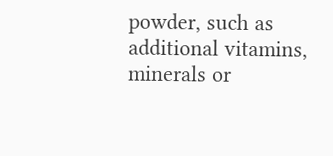powder, such as additional vitamins, minerals or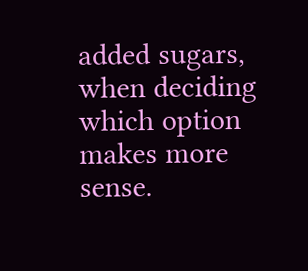added sugars, when deciding which option makes more sense.